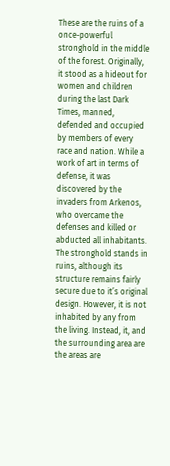These are the ruins of a once-powerful stronghold in the middle of the forest. Originally, it stood as a hideout for women and children during the last Dark Times, manned, defended and occupied by members of every race and nation. While a work of art in terms of defense, it was discovered by the invaders from Arkenos, who overcame the defenses and killed or abducted all inhabitants. The stronghold stands in ruins, although its structure remains fairly secure due to it’s original design. However, it is not inhabited by any from the living. Instead, it, and the surrounding area are the areas are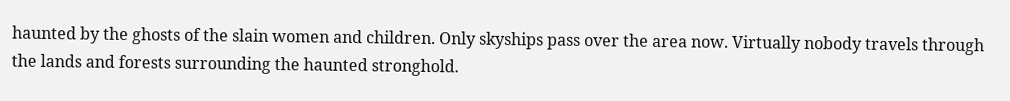haunted by the ghosts of the slain women and children. Only skyships pass over the area now. Virtually nobody travels through the lands and forests surrounding the haunted stronghold.